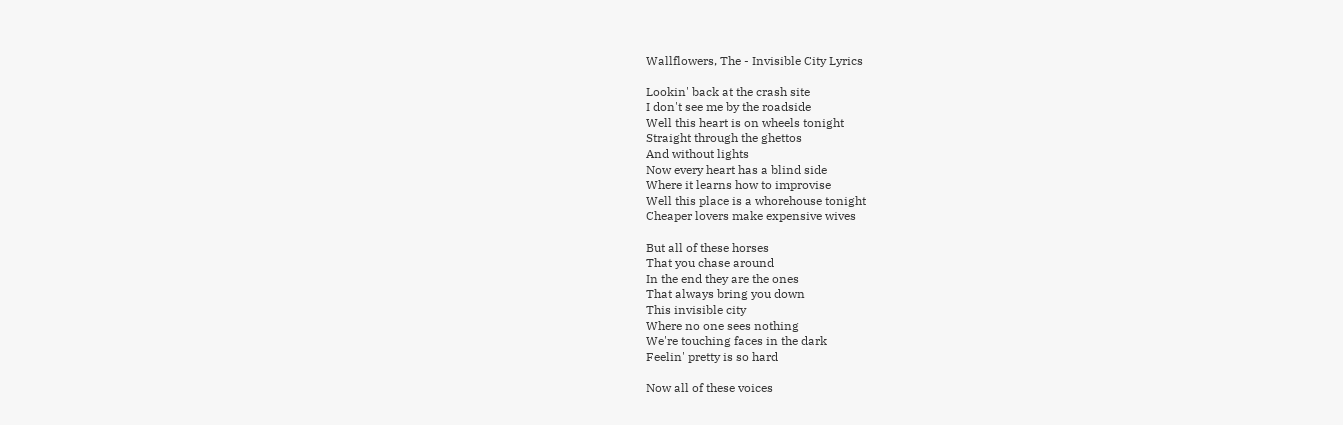Wallflowers, The - Invisible City Lyrics

Lookin' back at the crash site
I don't see me by the roadside
Well this heart is on wheels tonight
Straight through the ghettos
And without lights
Now every heart has a blind side
Where it learns how to improvise
Well this place is a whorehouse tonight
Cheaper lovers make expensive wives

But all of these horses
That you chase around
In the end they are the ones
That always bring you down
This invisible city
Where no one sees nothing
We're touching faces in the dark
Feelin' pretty is so hard

Now all of these voices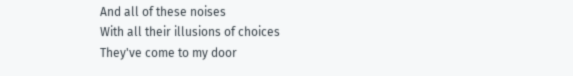And all of these noises
With all their illusions of choices
They've come to my door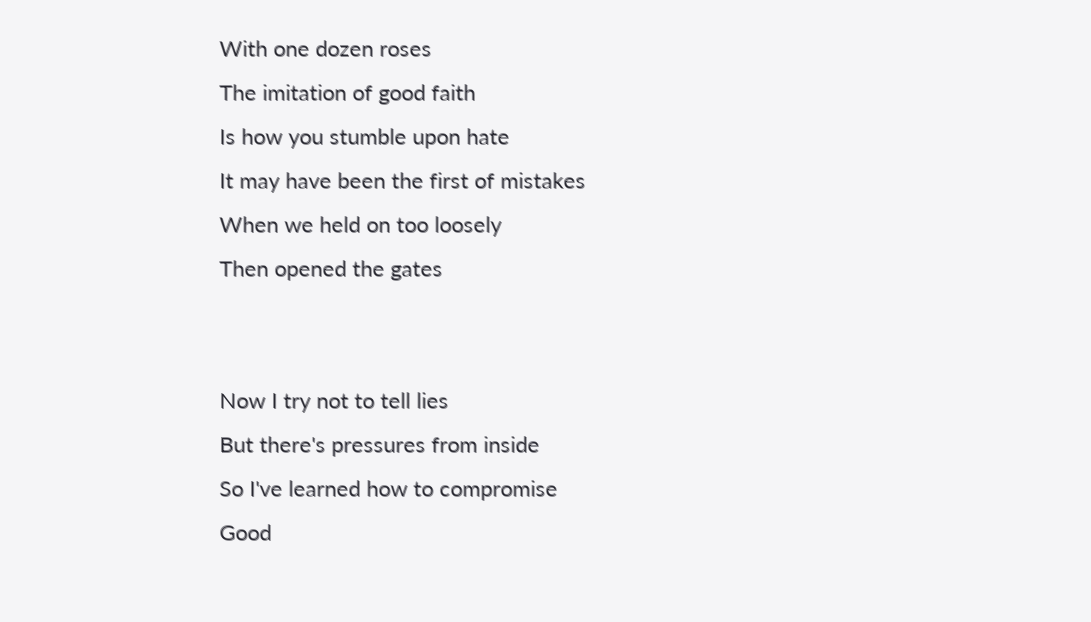With one dozen roses
The imitation of good faith
Is how you stumble upon hate
It may have been the first of mistakes
When we held on too loosely
Then opened the gates


Now I try not to tell lies
But there's pressures from inside
So I've learned how to compromise
Good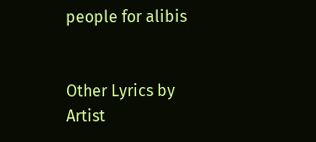people for alibis


Other Lyrics by Artist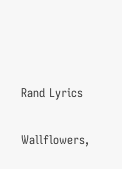Rand Lyrics

Wallflowers,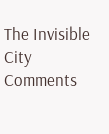The Invisible City Comments